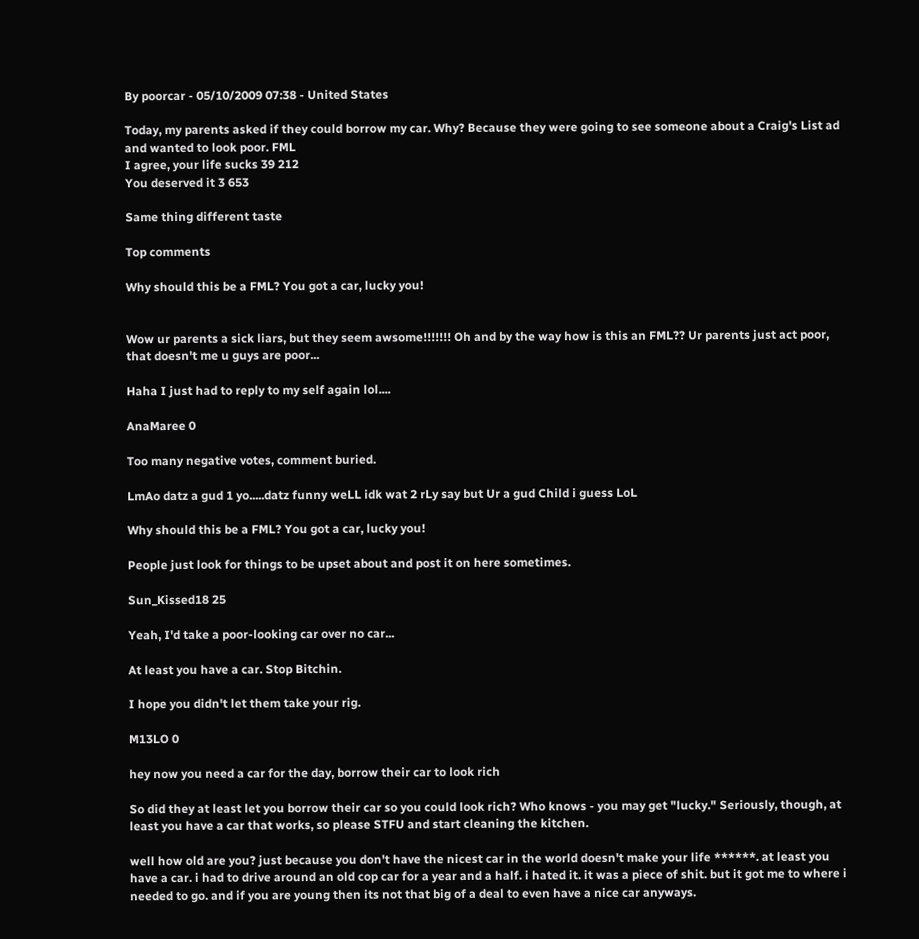By poorcar - 05/10/2009 07:38 - United States

Today, my parents asked if they could borrow my car. Why? Because they were going to see someone about a Craig's List ad and wanted to look poor. FML
I agree, your life sucks 39 212
You deserved it 3 653

Same thing different taste

Top comments

Why should this be a FML? You got a car, lucky you!


Wow ur parents a sick liars, but they seem awsome!!!!!!! Oh and by the way how is this an FML?? Ur parents just act poor, that doesn't me u guys are poor...

Haha I just had to reply to my self again lol....

AnaMaree 0

Too many negative votes, comment buried.

LmAo datz a gud 1 yo.....datz funny weLL idk wat 2 rLy say but Ur a gud Child i guess LoL

Why should this be a FML? You got a car, lucky you!

People just look for things to be upset about and post it on here sometimes.

Sun_Kissed18 25

Yeah, I'd take a poor-looking car over no car...

At least you have a car. Stop Bitchin.

I hope you didn't let them take your rig.

M13LO 0

hey now you need a car for the day, borrow their car to look rich

So did they at least let you borrow their car so you could look rich? Who knows - you may get "lucky." Seriously, though, at least you have a car that works, so please STFU and start cleaning the kitchen.

well how old are you? just because you don't have the nicest car in the world doesn't make your life ******. at least you have a car. i had to drive around an old cop car for a year and a half. i hated it. it was a piece of shit. but it got me to where i needed to go. and if you are young then its not that big of a deal to even have a nice car anyways.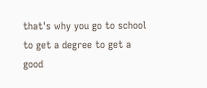that's why you go to school to get a degree to get a good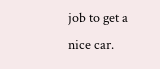job to get a nice car.